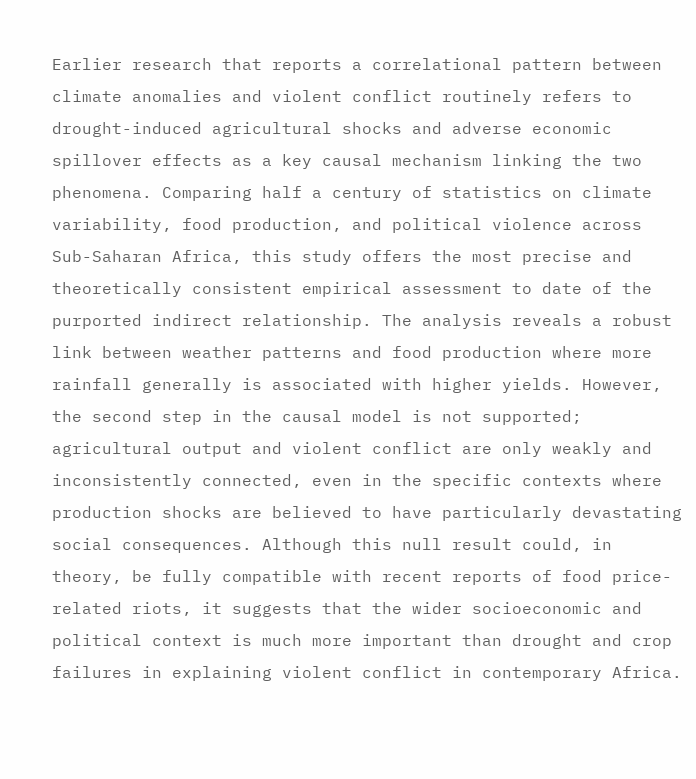Earlier research that reports a correlational pattern between climate anomalies and violent conflict routinely refers to drought-induced agricultural shocks and adverse economic spillover effects as a key causal mechanism linking the two phenomena. Comparing half a century of statistics on climate variability, food production, and political violence across Sub-Saharan Africa, this study offers the most precise and theoretically consistent empirical assessment to date of the purported indirect relationship. The analysis reveals a robust link between weather patterns and food production where more rainfall generally is associated with higher yields. However, the second step in the causal model is not supported; agricultural output and violent conflict are only weakly and inconsistently connected, even in the specific contexts where production shocks are believed to have particularly devastating social consequences. Although this null result could, in theory, be fully compatible with recent reports of food price-related riots, it suggests that the wider socioeconomic and political context is much more important than drought and crop failures in explaining violent conflict in contemporary Africa.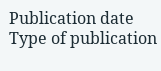Publication date
Type of publication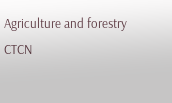Agriculture and forestry
CTCN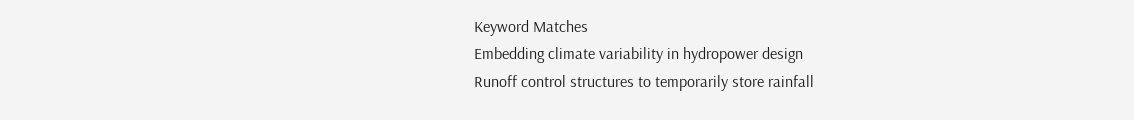Keyword Matches
Embedding climate variability in hydropower design
Runoff control structures to temporarily store rainfall